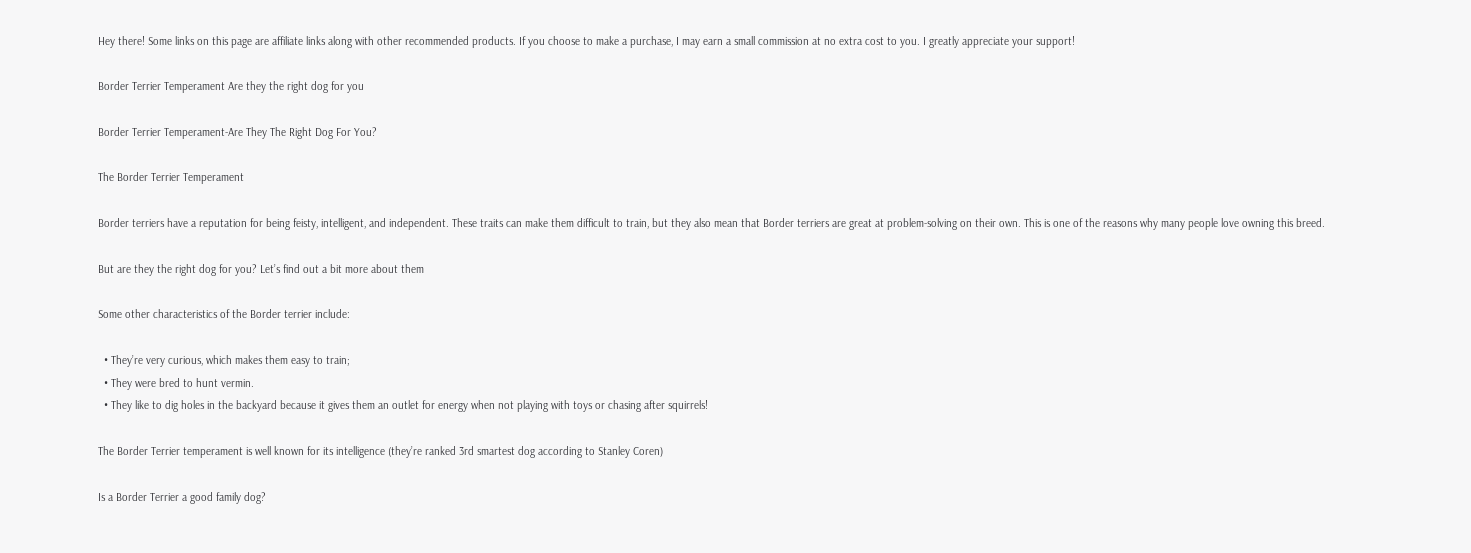Hey there! Some links on this page are affiliate links along with other recommended products. If you choose to make a purchase, I may earn a small commission at no extra cost to you. I greatly appreciate your support!

Border Terrier Temperament Are they the right dog for you

Border Terrier Temperament-Are They The Right Dog For You?

The Border Terrier Temperament

Border terriers have a reputation for being feisty, intelligent, and independent. These traits can make them difficult to train, but they also mean that Border terriers are great at problem-solving on their own. This is one of the reasons why many people love owning this breed.

But are they the right dog for you? Let’s find out a bit more about them

Some other characteristics of the Border terrier include:

  • They’re very curious, which makes them easy to train;
  • They were bred to hunt vermin.
  • They like to dig holes in the backyard because it gives them an outlet for energy when not playing with toys or chasing after squirrels!

The Border Terrier temperament is well known for its intelligence (they’re ranked 3rd smartest dog according to Stanley Coren)

Is a Border Terrier a good family dog?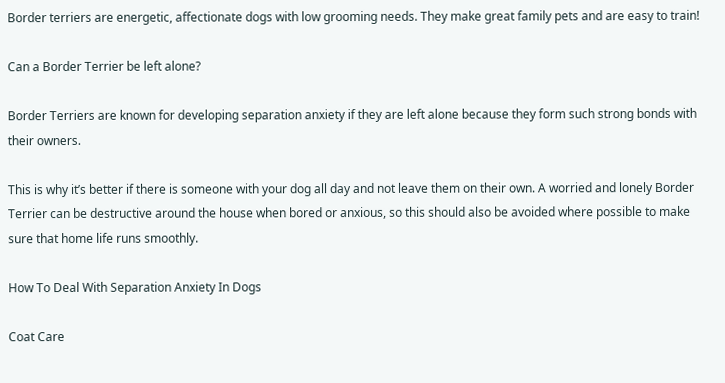Border terriers are energetic, affectionate dogs with low grooming needs. They make great family pets and are easy to train!

Can a Border Terrier be left alone?

Border Terriers are known for developing separation anxiety if they are left alone because they form such strong bonds with their owners.

This is why it’s better if there is someone with your dog all day and not leave them on their own. A worried and lonely Border Terrier can be destructive around the house when bored or anxious, so this should also be avoided where possible to make sure that home life runs smoothly.

How To Deal With Separation Anxiety In Dogs

Coat Care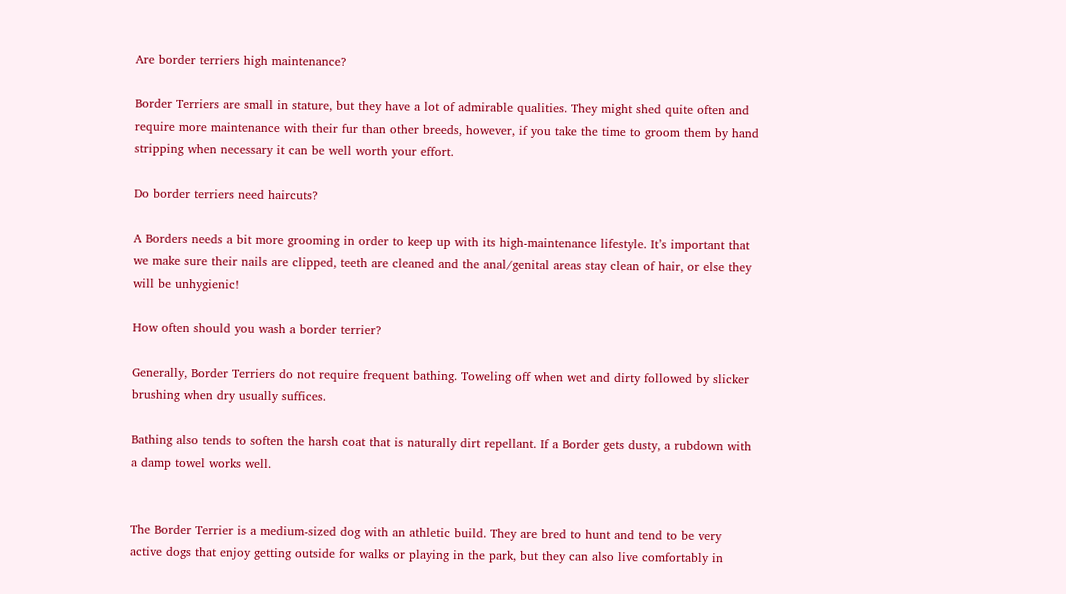Are border terriers high maintenance?

Border Terriers are small in stature, but they have a lot of admirable qualities. They might shed quite often and require more maintenance with their fur than other breeds, however, if you take the time to groom them by hand stripping when necessary it can be well worth your effort.

Do border terriers need haircuts?

A Borders needs a bit more grooming in order to keep up with its high-maintenance lifestyle. It’s important that we make sure their nails are clipped, teeth are cleaned and the anal/genital areas stay clean of hair, or else they will be unhygienic!

How often should you wash a border terrier?

Generally, Border Terriers do not require frequent bathing. Toweling off when wet and dirty followed by slicker brushing when dry usually suffices.

Bathing also tends to soften the harsh coat that is naturally dirt repellant. If a Border gets dusty, a rubdown with a damp towel works well.


The Border Terrier is a medium-sized dog with an athletic build. They are bred to hunt and tend to be very active dogs that enjoy getting outside for walks or playing in the park, but they can also live comfortably in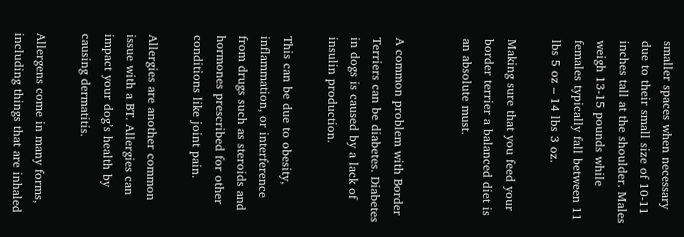smaller spaces when necessary due to their small size of 10-11 inches tall at the shoulder. Males weigh 13-15 pounds while females typically fall between 11 lbs 5 oz – 14 lbs 3 oz.

Making sure that you feed your border terrier a balanced diet is an absolute must.


A common problem with Border Terriers can be diabetes. Diabetes in dogs is caused by a lack of insulin production.

This can be due to obesity, inflammation, or interference from drugs such as steroids and hormones prescribed for other conditions like joint pain.

Allergies are another common issue with a BT. Allergies can impact your dog’s health by causing dermatitis.

Allergens come in many forms, including things that are inhaled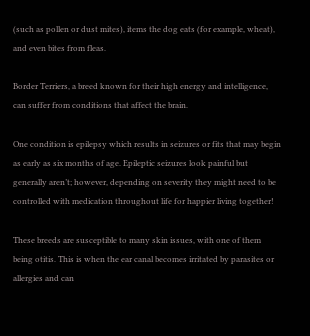(such as pollen or dust mites), items the dog eats (for example, wheat), and even bites from fleas.

Border Terriers, a breed known for their high energy and intelligence, can suffer from conditions that affect the brain.

One condition is epilepsy which results in seizures or fits that may begin as early as six months of age. Epileptic seizures look painful but generally aren’t; however, depending on severity they might need to be controlled with medication throughout life for happier living together!

These breeds are susceptible to many skin issues, with one of them being otitis. This is when the ear canal becomes irritated by parasites or allergies and can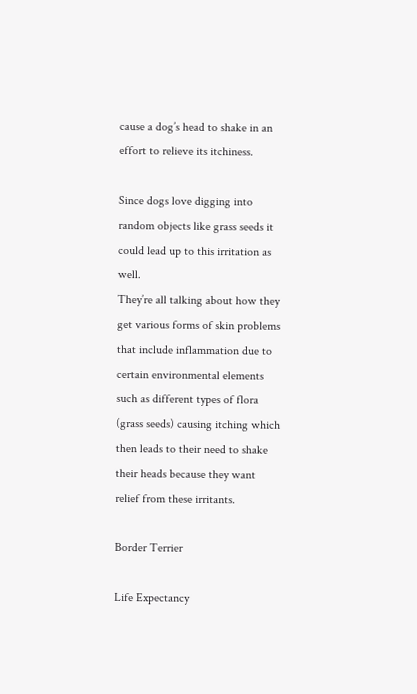cause a dog’s head to shake in an effort to relieve its itchiness.

Since dogs love digging into random objects like grass seeds it could lead up to this irritation as well.
They’re all talking about how they get various forms of skin problems that include inflammation due to certain environmental elements such as different types of flora (grass seeds) causing itching which then leads to their need to shake their heads because they want relief from these irritants.

Border Terrier

Life Expectancy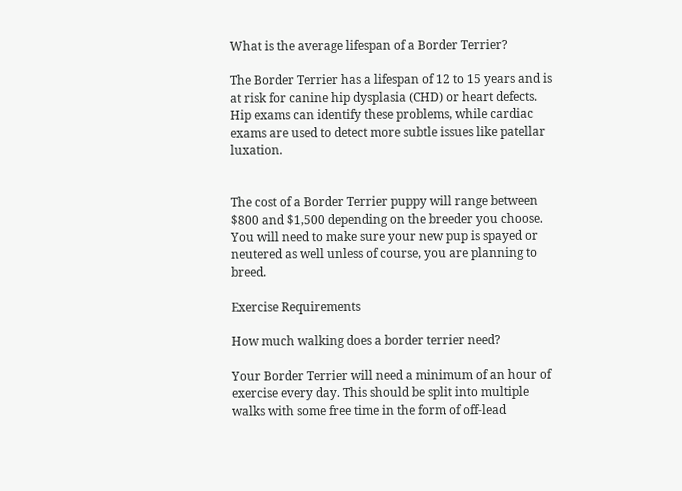What is the average lifespan of a Border Terrier?

The Border Terrier has a lifespan of 12 to 15 years and is at risk for canine hip dysplasia (CHD) or heart defects. Hip exams can identify these problems, while cardiac exams are used to detect more subtle issues like patellar luxation.


The cost of a Border Terrier puppy will range between $800 and $1,500 depending on the breeder you choose. You will need to make sure your new pup is spayed or neutered as well unless of course, you are planning to breed.

Exercise Requirements

How much walking does a border terrier need?

Your Border Terrier will need a minimum of an hour of exercise every day. This should be split into multiple walks with some free time in the form of off-lead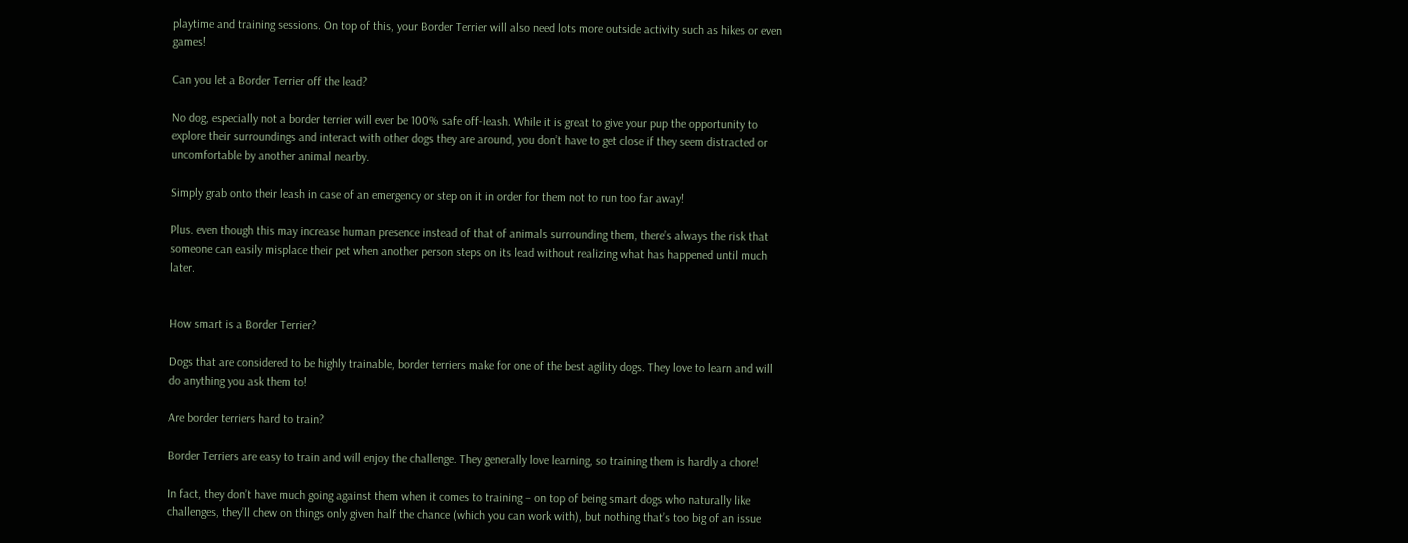playtime and training sessions. On top of this, your Border Terrier will also need lots more outside activity such as hikes or even games!

Can you let a Border Terrier off the lead?

No dog, especially not a border terrier will ever be 100% safe off-leash. While it is great to give your pup the opportunity to explore their surroundings and interact with other dogs they are around, you don’t have to get close if they seem distracted or uncomfortable by another animal nearby.

Simply grab onto their leash in case of an emergency or step on it in order for them not to run too far away!

Plus. even though this may increase human presence instead of that of animals surrounding them, there’s always the risk that someone can easily misplace their pet when another person steps on its lead without realizing what has happened until much later.


How smart is a Border Terrier?

Dogs that are considered to be highly trainable, border terriers make for one of the best agility dogs. They love to learn and will do anything you ask them to!

Are border terriers hard to train?

Border Terriers are easy to train and will enjoy the challenge. They generally love learning, so training them is hardly a chore!

In fact, they don’t have much going against them when it comes to training – on top of being smart dogs who naturally like challenges, they’ll chew on things only given half the chance (which you can work with), but nothing that’s too big of an issue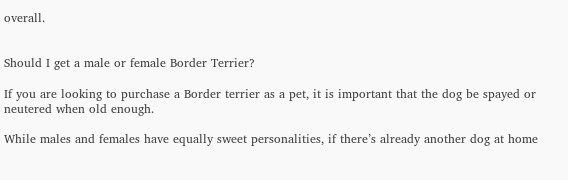overall.


Should I get a male or female Border Terrier?

If you are looking to purchase a Border terrier as a pet, it is important that the dog be spayed or neutered when old enough.

While males and females have equally sweet personalities, if there’s already another dog at home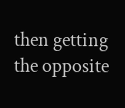then getting the opposite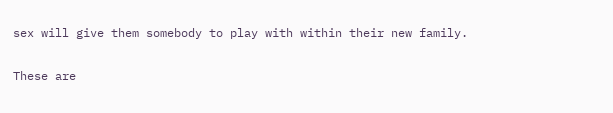sex will give them somebody to play with within their new family.

These are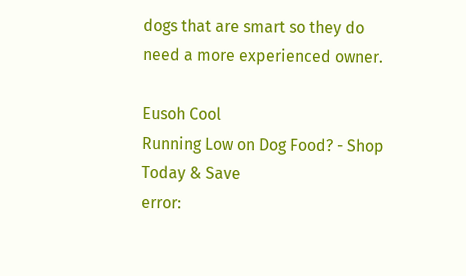dogs that are smart so they do need a more experienced owner.

Eusoh Cool
Running Low on Dog Food? - Shop Today & Save
error: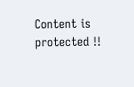Content is protected !!